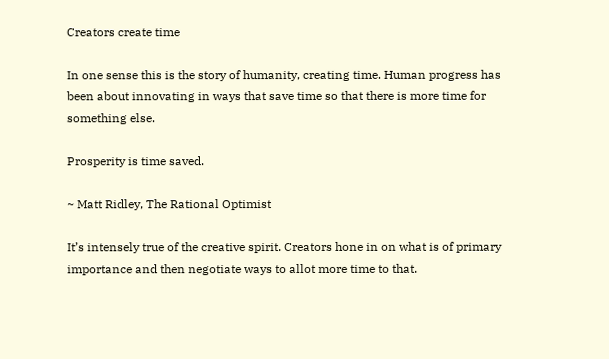Creators create time

In one sense this is the story of humanity, creating time. Human progress has been about innovating in ways that save time so that there is more time for something else.

Prosperity is time saved.

~ Matt Ridley, The Rational Optimist

It’s intensely true of the creative spirit. Creators hone in on what is of primary importance and then negotiate ways to allot more time to that.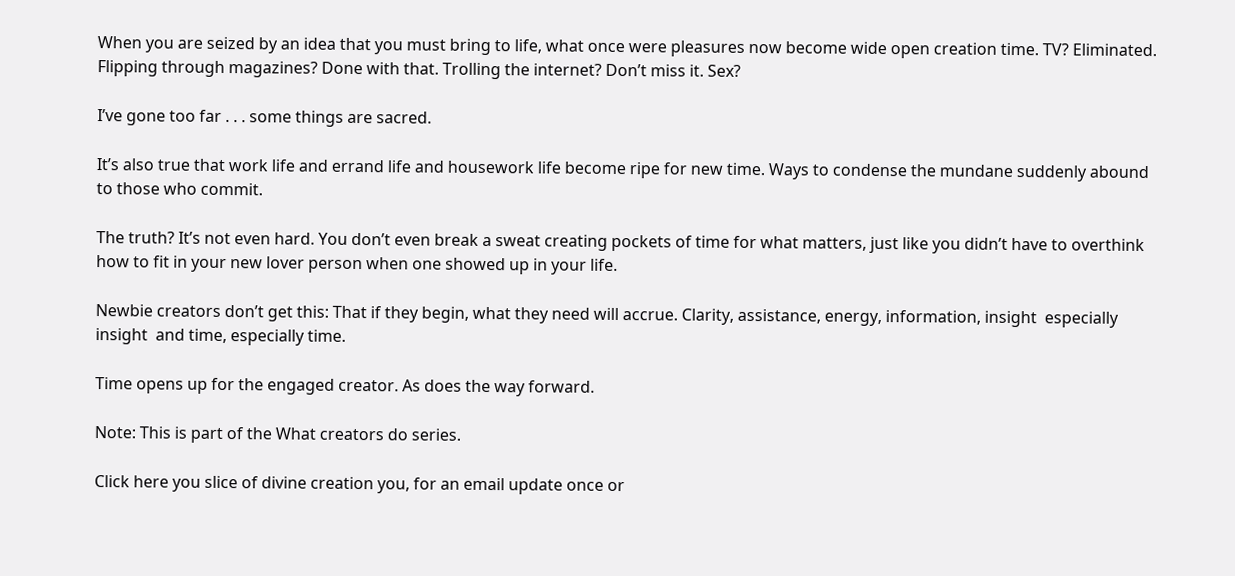When you are seized by an idea that you must bring to life, what once were pleasures now become wide open creation time. TV? Eliminated. Flipping through magazines? Done with that. Trolling the internet? Don’t miss it. Sex?

I’ve gone too far . . . some things are sacred.

It’s also true that work life and errand life and housework life become ripe for new time. Ways to condense the mundane suddenly abound to those who commit.

The truth? It’s not even hard. You don’t even break a sweat creating pockets of time for what matters, just like you didn’t have to overthink how to fit in your new lover person when one showed up in your life.

Newbie creators don’t get this: That if they begin, what they need will accrue. Clarity, assistance, energy, information, insight  especially insight  and time, especially time.

Time opens up for the engaged creator. As does the way forward.

Note: This is part of the What creators do series.

Click here you slice of divine creation you, for an email update once or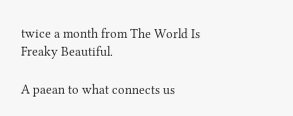twice a month from The World Is Freaky Beautiful.

A paean to what connects us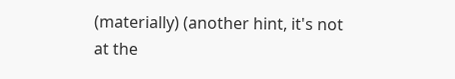(materially) (another hint, it's not at the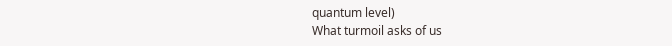quantum level)
What turmoil asks of us